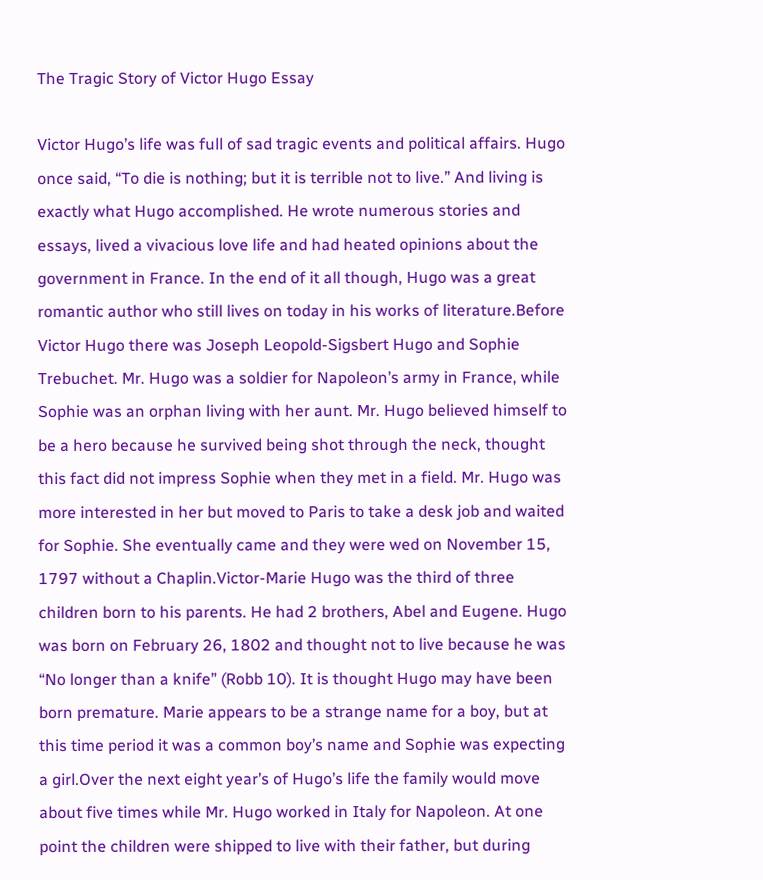The Tragic Story of Victor Hugo Essay

Victor Hugo’s life was full of sad tragic events and political affairs. Hugo once said, “To die is nothing; but it is terrible not to live.” And living is exactly what Hugo accomplished. He wrote numerous stories and essays, lived a vivacious love life and had heated opinions about the government in France. In the end of it all though, Hugo was a great romantic author who still lives on today in his works of literature.Before Victor Hugo there was Joseph Leopold-Sigsbert Hugo and Sophie Trebuchet. Mr. Hugo was a soldier for Napoleon’s army in France, while Sophie was an orphan living with her aunt. Mr. Hugo believed himself to be a hero because he survived being shot through the neck, thought this fact did not impress Sophie when they met in a field. Mr. Hugo was more interested in her but moved to Paris to take a desk job and waited for Sophie. She eventually came and they were wed on November 15, 1797 without a Chaplin.Victor-Marie Hugo was the third of three children born to his parents. He had 2 brothers, Abel and Eugene. Hugo was born on February 26, 1802 and thought not to live because he was “No longer than a knife” (Robb 10). It is thought Hugo may have been born premature. Marie appears to be a strange name for a boy, but at this time period it was a common boy’s name and Sophie was expecting a girl.Over the next eight year’s of Hugo’s life the family would move about five times while Mr. Hugo worked in Italy for Napoleon. At one point the children were shipped to live with their father, but during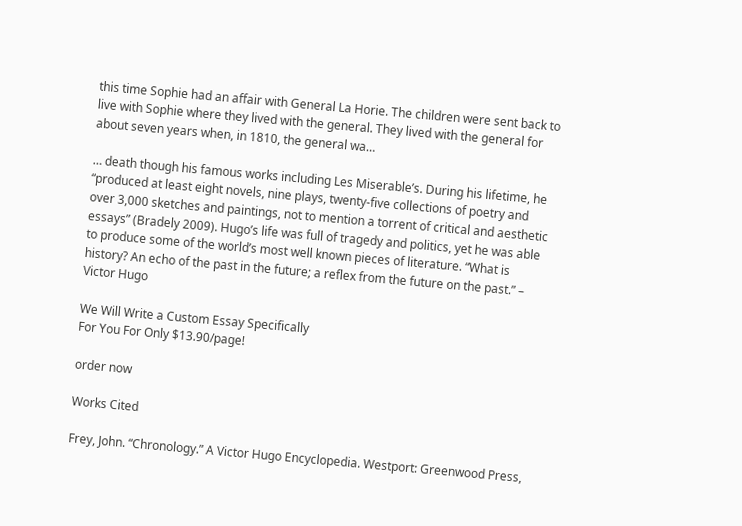this time Sophie had an affair with General La Horie. The children were sent back to live with Sophie where they lived with the general. They lived with the general for about seven years when, in 1810, the general wa…

… death though his famous works including Les Miserable’s. During his lifetime, he “produced at least eight novels, nine plays, twenty-five collections of poetry and over 3,000 sketches and paintings, not to mention a torrent of critical and aesthetic essays” (Bradely 2009). Hugo’s life was full of tragedy and politics, yet he was able to produce some of the world’s most well known pieces of literature. “What is history? An echo of the past in the future; a reflex from the future on the past.” – Victor Hugo

We Will Write a Custom Essay Specifically
For You For Only $13.90/page!

order now

Works Cited

Frey, John. “Chronology.” A Victor Hugo Encyclopedia. Westport: Greenwood Press,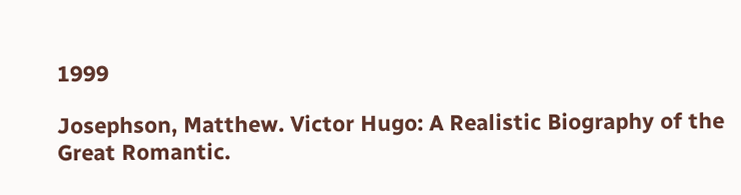1999

Josephson, Matthew. Victor Hugo: A Realistic Biography of the Great Romantic.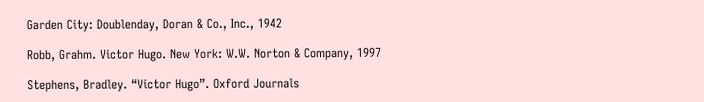Garden City: Doublenday, Doran & Co., Inc., 1942

Robb, Grahm. Victor Hugo. New York: W.W. Norton & Company, 1997

Stephens, Bradley. “Victor Hugo”. Oxford Journals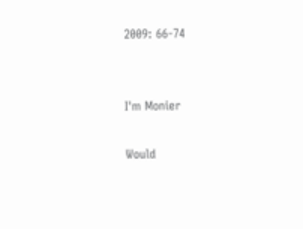2009: 66-74


I'm Monier

Would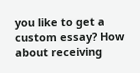you like to get a custom essay? How about receiving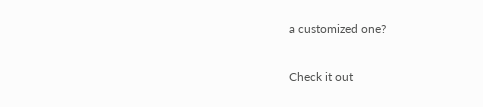a customized one?

Check it out